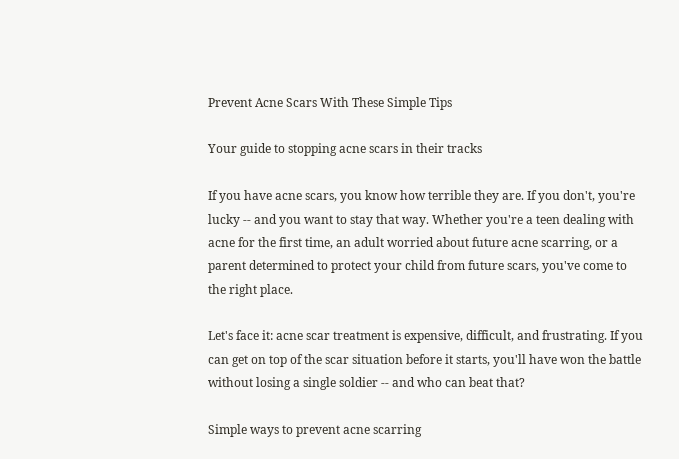Prevent Acne Scars With These Simple Tips

Your guide to stopping acne scars in their tracks

If you have acne scars, you know how terrible they are. If you don't, you're lucky -- and you want to stay that way. Whether you're a teen dealing with acne for the first time, an adult worried about future acne scarring, or a parent determined to protect your child from future scars, you've come to the right place.

Let's face it: acne scar treatment is expensive, difficult, and frustrating. If you can get on top of the scar situation before it starts, you'll have won the battle without losing a single soldier -- and who can beat that?

Simple ways to prevent acne scarring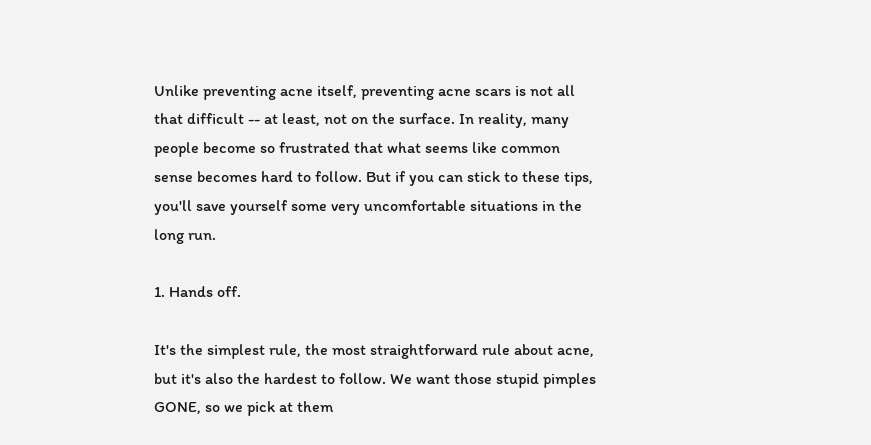Unlike preventing acne itself, preventing acne scars is not all that difficult -- at least, not on the surface. In reality, many people become so frustrated that what seems like common sense becomes hard to follow. But if you can stick to these tips, you'll save yourself some very uncomfortable situations in the long run.

1. Hands off.

It's the simplest rule, the most straightforward rule about acne, but it's also the hardest to follow. We want those stupid pimples GONE, so we pick at them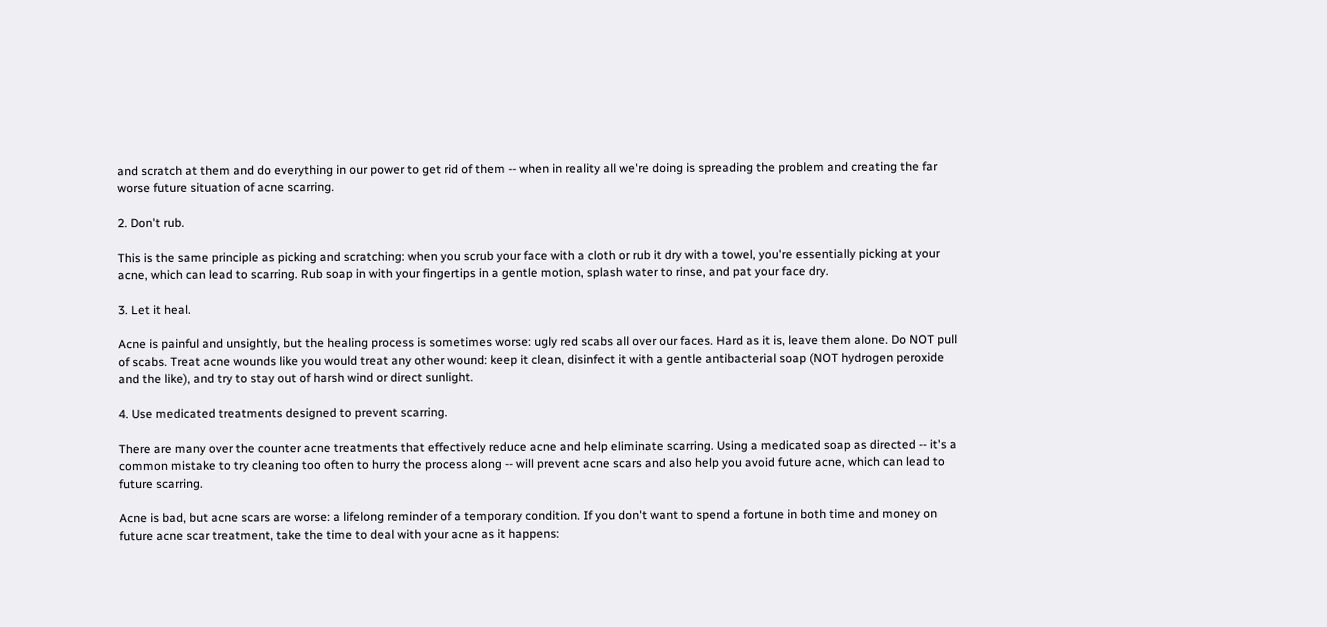and scratch at them and do everything in our power to get rid of them -- when in reality all we're doing is spreading the problem and creating the far worse future situation of acne scarring.

2. Don't rub.

This is the same principle as picking and scratching: when you scrub your face with a cloth or rub it dry with a towel, you're essentially picking at your acne, which can lead to scarring. Rub soap in with your fingertips in a gentle motion, splash water to rinse, and pat your face dry.

3. Let it heal.

Acne is painful and unsightly, but the healing process is sometimes worse: ugly red scabs all over our faces. Hard as it is, leave them alone. Do NOT pull of scabs. Treat acne wounds like you would treat any other wound: keep it clean, disinfect it with a gentle antibacterial soap (NOT hydrogen peroxide and the like), and try to stay out of harsh wind or direct sunlight.

4. Use medicated treatments designed to prevent scarring.

There are many over the counter acne treatments that effectively reduce acne and help eliminate scarring. Using a medicated soap as directed -- it's a common mistake to try cleaning too often to hurry the process along -- will prevent acne scars and also help you avoid future acne, which can lead to future scarring.

Acne is bad, but acne scars are worse: a lifelong reminder of a temporary condition. If you don't want to spend a fortune in both time and money on future acne scar treatment, take the time to deal with your acne as it happens: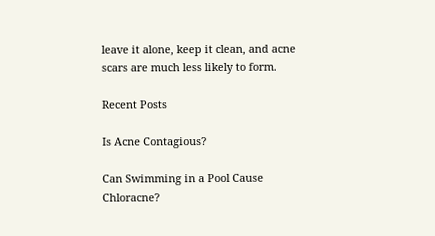leave it alone, keep it clean, and acne scars are much less likely to form.

Recent Posts

Is Acne Contagious?

Can Swimming in a Pool Cause Chloracne?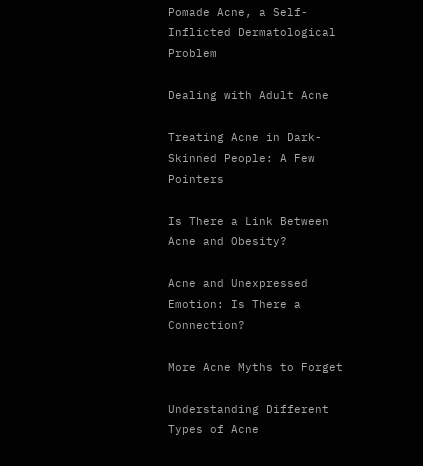Pomade Acne, a Self-Inflicted Dermatological Problem

Dealing with Adult Acne

Treating Acne in Dark-Skinned People: A Few Pointers

Is There a Link Between Acne and Obesity?

Acne and Unexpressed Emotion: Is There a Connection?

More Acne Myths to Forget

Understanding Different Types of Acne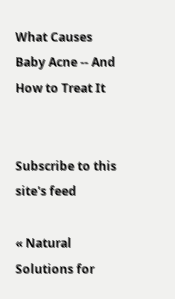What Causes Baby Acne -- And How to Treat It


Subscribe to this site's feed

« Natural Solutions for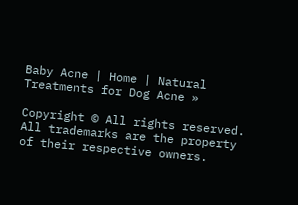Baby Acne | Home | Natural Treatments for Dog Acne »

Copyright © All rights reserved.
All trademarks are the property of their respective owners.